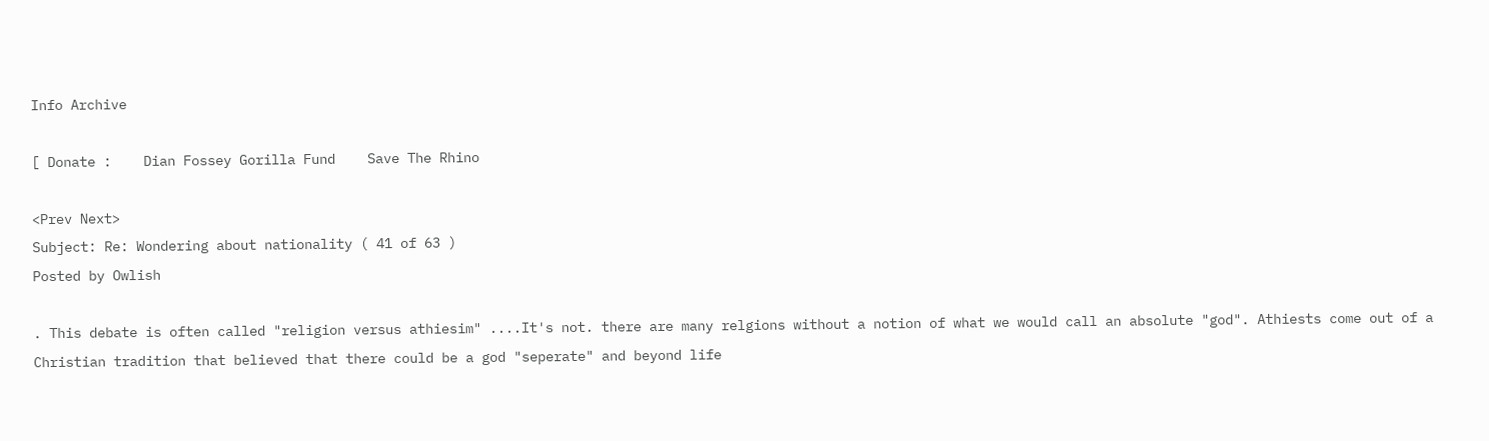Info Archive

[ Donate :    Dian Fossey Gorilla Fund    Save The Rhino

<Prev Next>
Subject: Re: Wondering about nationality ( 41 of 63 )
Posted by Owlish

. This debate is often called "religion versus athiesim" ....It's not. there are many relgions without a notion of what we would call an absolute "god". Athiests come out of a Christian tradition that believed that there could be a god "seperate" and beyond life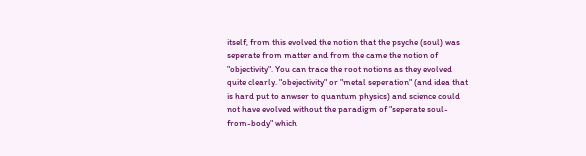itself, from this evolved the notion that the psyche (soul) was seperate from matter and from the came the notion of "objectivity". You can trace the root notions as they evolved quite clearly. "obejectivity" or "metal seperation" (and idea that is hard put to anwser to quantum physics) and science could not have evolved without the paradigm of "seperate soul-from-body" which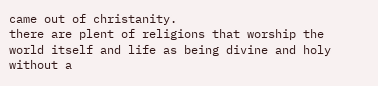came out of christanity.
there are plent of religions that worship the world itself and life as being divine and holy without a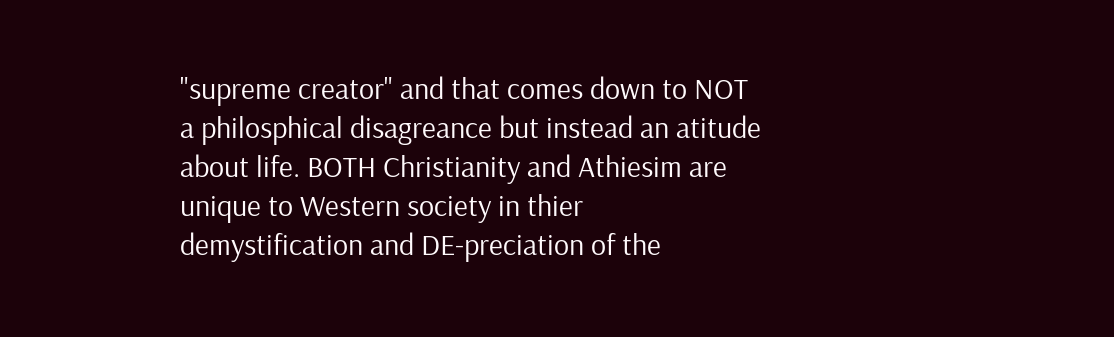"supreme creator" and that comes down to NOT a philosphical disagreance but instead an atitude about life. BOTH Christianity and Athiesim are unique to Western society in thier demystification and DE-preciation of the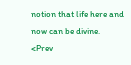notion that life here and now can be divine.
<Prev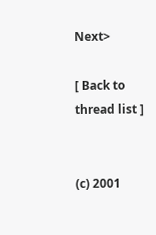Next>

[ Back to thread list ]


(c) 2001